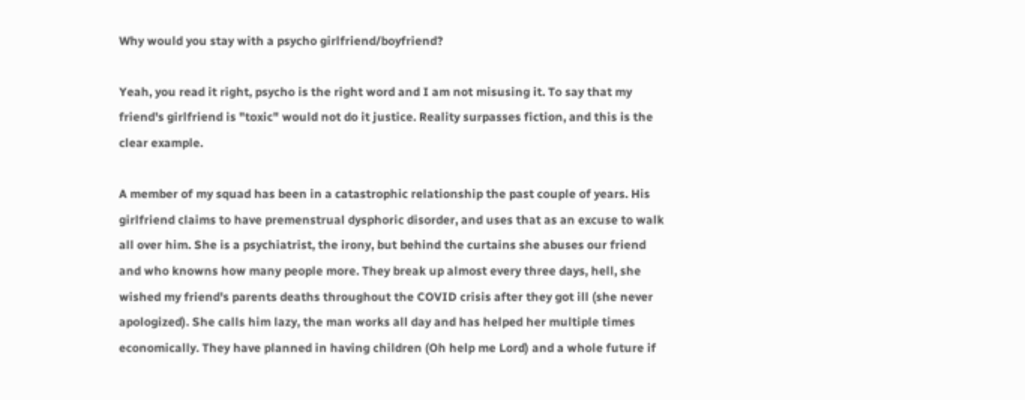Why would you stay with a psycho girlfriend/boyfriend?

Yeah, you read it right, psycho is the right word and I am not misusing it. To say that my friend's girlfriend is "toxic" would not do it justice. Reality surpasses fiction, and this is the clear example.

A member of my squad has been in a catastrophic relationship the past couple of years. His girlfriend claims to have premenstrual dysphoric disorder, and uses that as an excuse to walk all over him. She is a psychiatrist, the irony, but behind the curtains she abuses our friend and who knowns how many people more. They break up almost every three days, hell, she wished my friend's parents deaths throughout the COVID crisis after they got ill (she never apologized). She calls him lazy, the man works all day and has helped her multiple times economically. They have planned in having children (Oh help me Lord) and a whole future if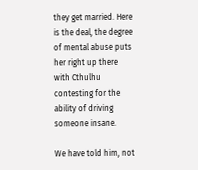they get married. Here is the deal, the degree of mental abuse puts her right up there with Cthulhu contesting for the ability of driving someone insane.

We have told him, not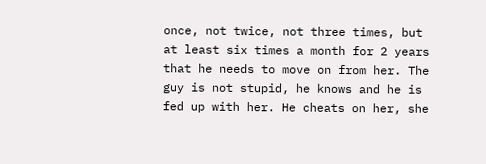once, not twice, not three times, but at least six times a month for 2 years that he needs to move on from her. The guy is not stupid, he knows and he is fed up with her. He cheats on her, she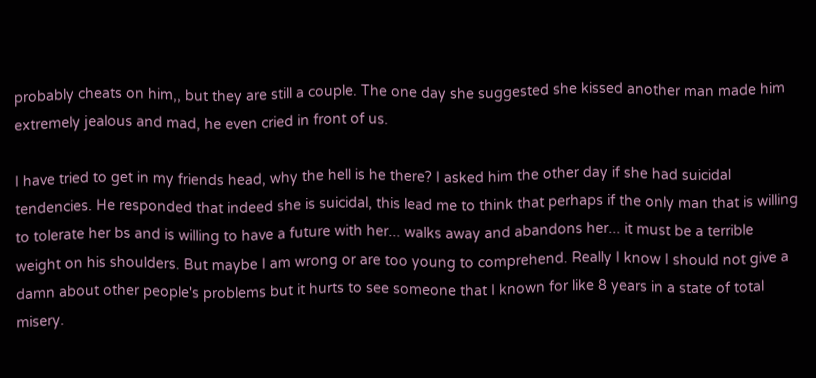probably cheats on him,, but they are still a couple. The one day she suggested she kissed another man made him extremely jealous and mad, he even cried in front of us.

I have tried to get in my friends head, why the hell is he there? I asked him the other day if she had suicidal tendencies. He responded that indeed she is suicidal, this lead me to think that perhaps if the only man that is willing to tolerate her bs and is willing to have a future with her... walks away and abandons her... it must be a terrible weight on his shoulders. But maybe I am wrong or are too young to comprehend. Really I know I should not give a damn about other people's problems but it hurts to see someone that I known for like 8 years in a state of total misery.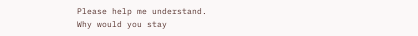Please help me understand.
Why would you stay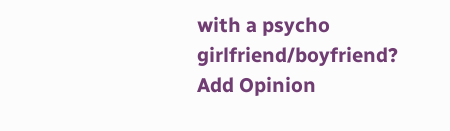with a psycho girlfriend/boyfriend?
Add Opinion